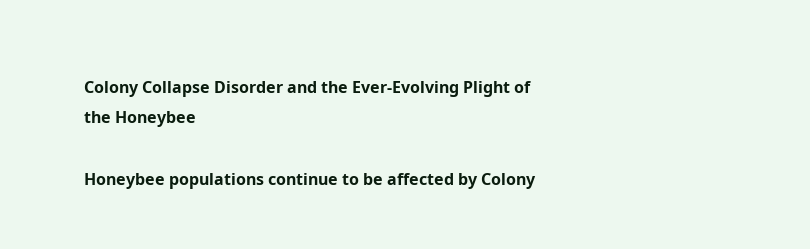Colony Collapse Disorder and the Ever-Evolving Plight of the Honeybee

Honeybee populations continue to be affected by Colony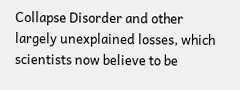Collapse Disorder and other largely unexplained losses, which scientists now believe to be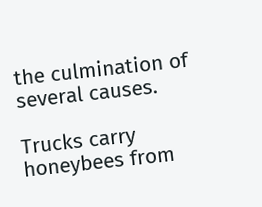the culmination of several causes.

Trucks carry honeybees from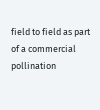field to field as part of a commercial pollination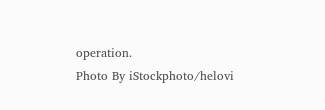operation.
Photo By iStockphoto/helovi